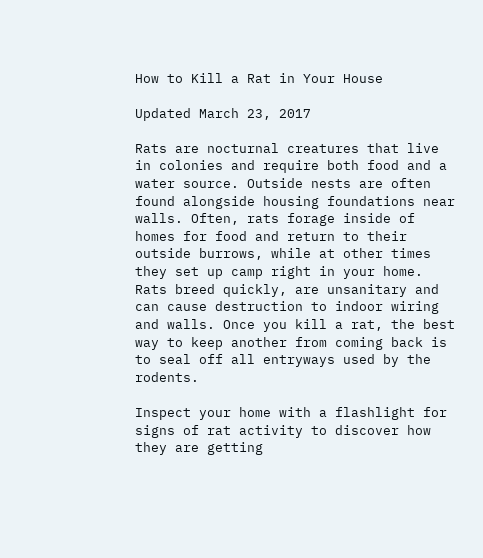How to Kill a Rat in Your House

Updated March 23, 2017

Rats are nocturnal creatures that live in colonies and require both food and a water source. Outside nests are often found alongside housing foundations near walls. Often, rats forage inside of homes for food and return to their outside burrows, while at other times they set up camp right in your home. Rats breed quickly, are unsanitary and can cause destruction to indoor wiring and walls. Once you kill a rat, the best way to keep another from coming back is to seal off all entryways used by the rodents.

Inspect your home with a flashlight for signs of rat activity to discover how they are getting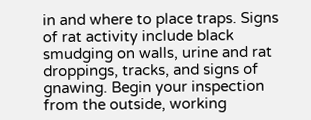in and where to place traps. Signs of rat activity include black smudging on walls, urine and rat droppings, tracks, and signs of gnawing. Begin your inspection from the outside, working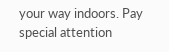your way indoors. Pay special attention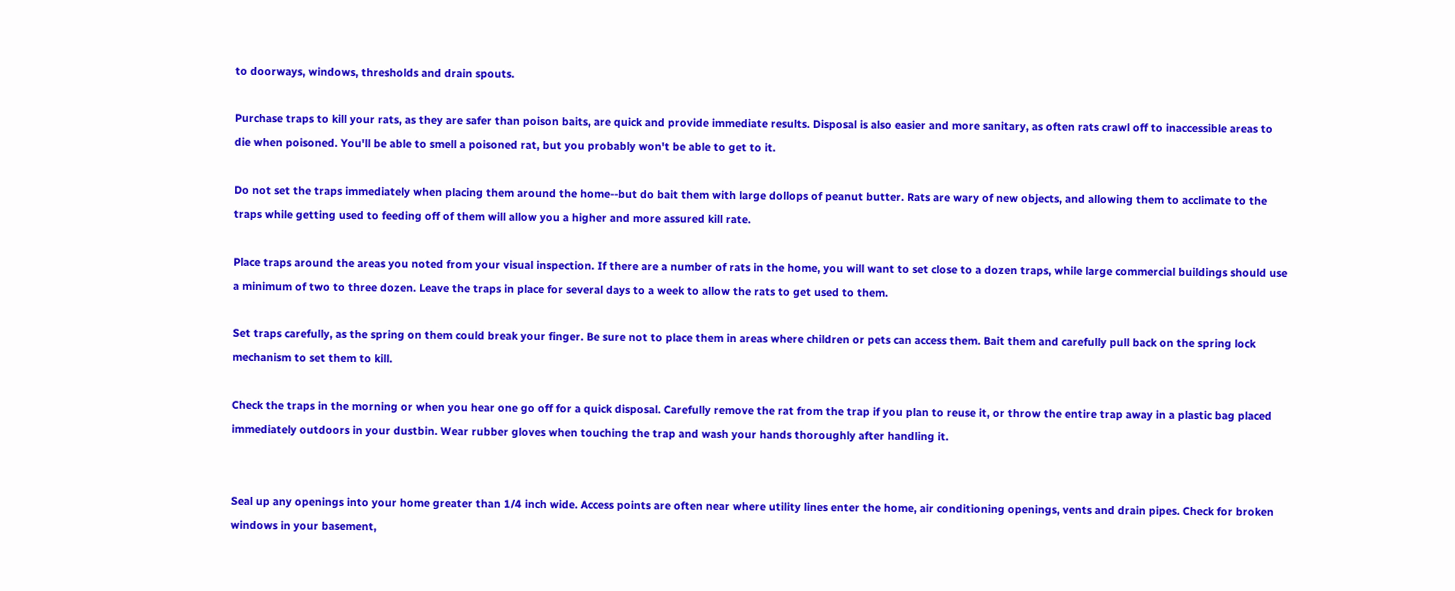to doorways, windows, thresholds and drain spouts.

Purchase traps to kill your rats, as they are safer than poison baits, are quick and provide immediate results. Disposal is also easier and more sanitary, as often rats crawl off to inaccessible areas to die when poisoned. You'll be able to smell a poisoned rat, but you probably won't be able to get to it.

Do not set the traps immediately when placing them around the home--but do bait them with large dollops of peanut butter. Rats are wary of new objects, and allowing them to acclimate to the traps while getting used to feeding off of them will allow you a higher and more assured kill rate.

Place traps around the areas you noted from your visual inspection. If there are a number of rats in the home, you will want to set close to a dozen traps, while large commercial buildings should use a minimum of two to three dozen. Leave the traps in place for several days to a week to allow the rats to get used to them.

Set traps carefully, as the spring on them could break your finger. Be sure not to place them in areas where children or pets can access them. Bait them and carefully pull back on the spring lock mechanism to set them to kill.

Check the traps in the morning or when you hear one go off for a quick disposal. Carefully remove the rat from the trap if you plan to reuse it, or throw the entire trap away in a plastic bag placed immediately outdoors in your dustbin. Wear rubber gloves when touching the trap and wash your hands thoroughly after handling it.


Seal up any openings into your home greater than 1/4 inch wide. Access points are often near where utility lines enter the home, air conditioning openings, vents and drain pipes. Check for broken windows in your basement,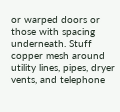or warped doors or those with spacing underneath. Stuff copper mesh around utility lines, pipes, dryer vents, and telephone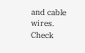and cable wires. Check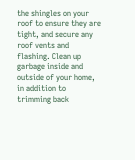the shingles on your roof to ensure they are tight, and secure any roof vents and flashing. Clean up garbage inside and outside of your home, in addition to trimming back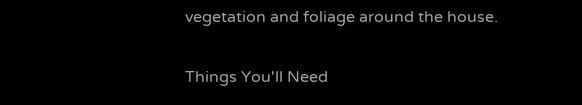vegetation and foliage around the house.

Things You'll Need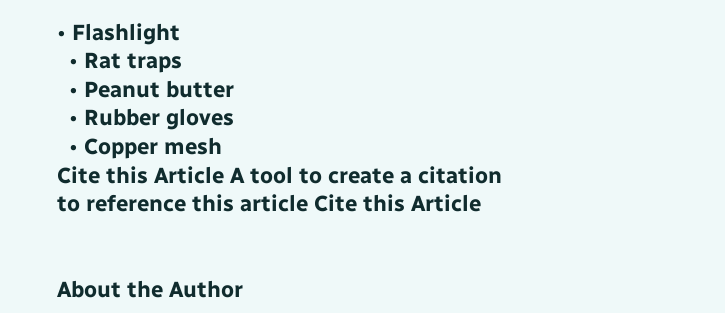• Flashlight
  • Rat traps
  • Peanut butter
  • Rubber gloves
  • Copper mesh
Cite this Article A tool to create a citation to reference this article Cite this Article


About the Author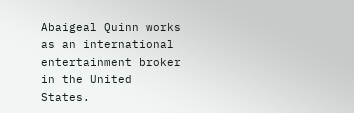Abaigeal Quinn works as an international entertainment broker in the United States.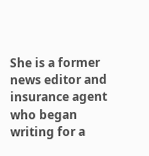She is a former news editor and insurance agent who began writing for a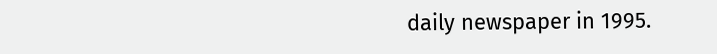daily newspaper in 1995.